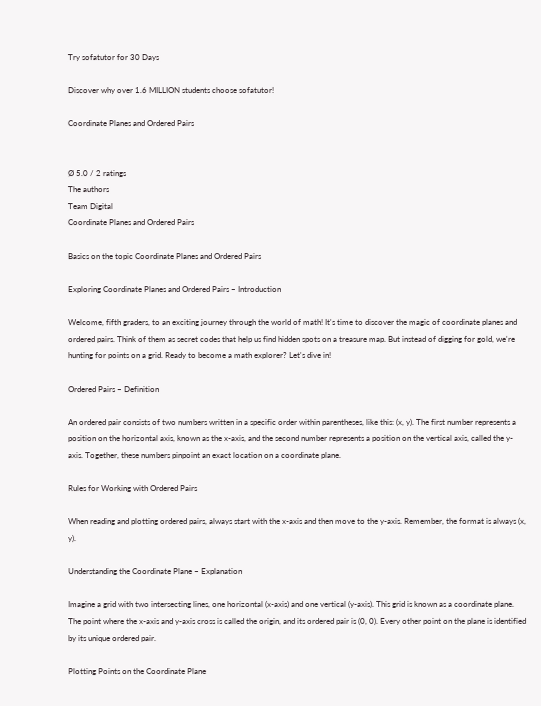Try sofatutor for 30 Days

Discover why over 1.6 MILLION students choose sofatutor!

Coordinate Planes and Ordered Pairs


Ø 5.0 / 2 ratings
The authors
Team Digital
Coordinate Planes and Ordered Pairs

Basics on the topic Coordinate Planes and Ordered Pairs

Exploring Coordinate Planes and Ordered Pairs – Introduction

Welcome, fifth graders, to an exciting journey through the world of math! It's time to discover the magic of coordinate planes and ordered pairs. Think of them as secret codes that help us find hidden spots on a treasure map. But instead of digging for gold, we're hunting for points on a grid. Ready to become a math explorer? Let's dive in!

Ordered Pairs – Definition

An ordered pair consists of two numbers written in a specific order within parentheses, like this: (x, y). The first number represents a position on the horizontal axis, known as the x-axis, and the second number represents a position on the vertical axis, called the y-axis. Together, these numbers pinpoint an exact location on a coordinate plane.

Rules for Working with Ordered Pairs

When reading and plotting ordered pairs, always start with the x-axis and then move to the y-axis. Remember, the format is always (x, y).

Understanding the Coordinate Plane – Explanation

Imagine a grid with two intersecting lines, one horizontal (x-axis) and one vertical (y-axis). This grid is known as a coordinate plane. The point where the x-axis and y-axis cross is called the origin, and its ordered pair is (0, 0). Every other point on the plane is identified by its unique ordered pair.

Plotting Points on the Coordinate Plane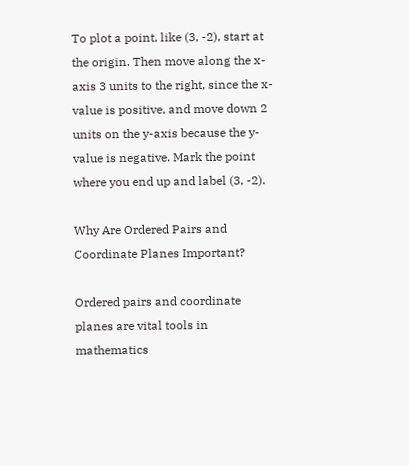To plot a point, like (3, -2), start at the origin. Then move along the x-axis 3 units to the right, since the x-value is positive, and move down 2 units on the y-axis because the y-value is negative. Mark the point where you end up and label (3, -2).

Why Are Ordered Pairs and Coordinate Planes Important?

Ordered pairs and coordinate planes are vital tools in mathematics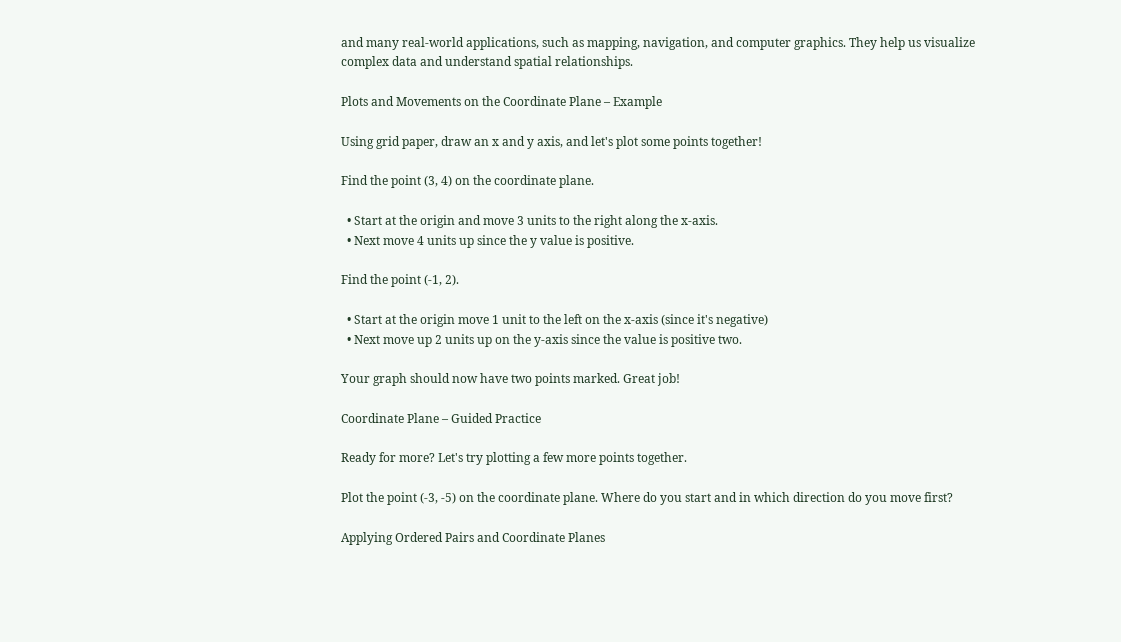and many real-world applications, such as mapping, navigation, and computer graphics. They help us visualize complex data and understand spatial relationships.

Plots and Movements on the Coordinate Plane – Example

Using grid paper, draw an x and y axis, and let's plot some points together!

Find the point (3, 4) on the coordinate plane.

  • Start at the origin and move 3 units to the right along the x-axis.
  • Next move 4 units up since the y value is positive.

Find the point (-1, 2).

  • Start at the origin move 1 unit to the left on the x-axis (since it's negative)
  • Next move up 2 units up on the y-axis since the value is positive two.

Your graph should now have two points marked. Great job!

Coordinate Plane – Guided Practice

Ready for more? Let's try plotting a few more points together.

Plot the point (-3, -5) on the coordinate plane. Where do you start and in which direction do you move first?

Applying Ordered Pairs and Coordinate Planes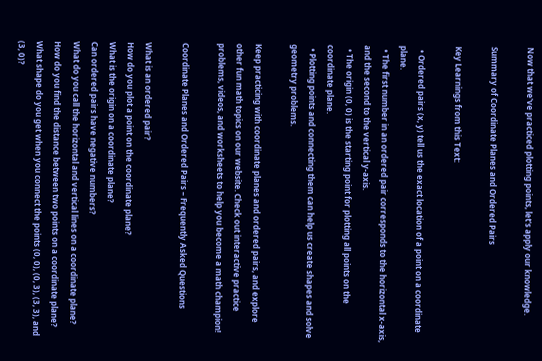Now that we've practiced plotting points, let's apply our knowledge.

Summary of Coordinate Planes and Ordered Pairs

Key Learnings from this Text:

  • Ordered pairs (x, y) tell us the exact location of a point on a coordinate plane.
  • The first number in an ordered pair corresponds to the horizontal x-axis, and the second to the vertical y-axis.
  • The origin (0, 0) is the starting point for plotting all points on the coordinate plane.
  • Plotting points and connecting them can help us create shapes and solve geometry problems.

Keep practicing with coordinate planes and ordered pairs, and explore other fun math topics on our website. Check out interactive practice problems, videos, and worksheets to help you become a math champion!

Coordinate Planes and Ordered Pairs – Frequently Asked Questions

What is an ordered pair?
How do you plot a point on the coordinate plane?
What is the origin on a coordinate plane?
Can ordered pairs have negative numbers?
What do you call the horizontal and vertical lines on a coordinate plane?
How do you find the distance between two points on a coordinate plane?
What shape do you get when you connect the points (0, 0), (0, 3), (3, 3), and (3, 0)?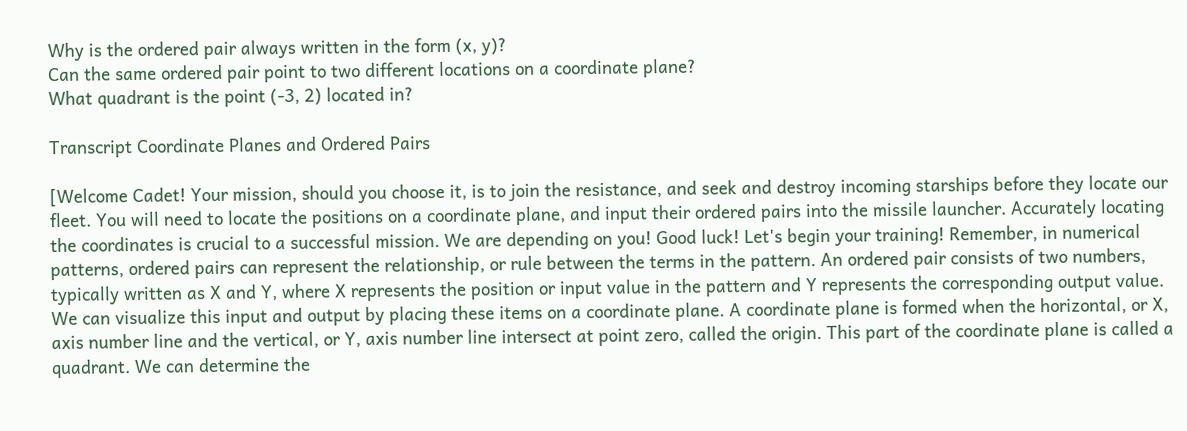Why is the ordered pair always written in the form (x, y)?
Can the same ordered pair point to two different locations on a coordinate plane?
What quadrant is the point (-3, 2) located in?

Transcript Coordinate Planes and Ordered Pairs

[Welcome Cadet! Your mission, should you choose it, is to join the resistance, and seek and destroy incoming starships before they locate our fleet. You will need to locate the positions on a coordinate plane, and input their ordered pairs into the missile launcher. Accurately locating the coordinates is crucial to a successful mission. We are depending on you! Good luck! Let's begin your training! Remember, in numerical patterns, ordered pairs can represent the relationship, or rule between the terms in the pattern. An ordered pair consists of two numbers, typically written as X and Y, where X represents the position or input value in the pattern and Y represents the corresponding output value. We can visualize this input and output by placing these items on a coordinate plane. A coordinate plane is formed when the horizontal, or X, axis number line and the vertical, or Y, axis number line intersect at point zero, called the origin. This part of the coordinate plane is called a quadrant. We can determine the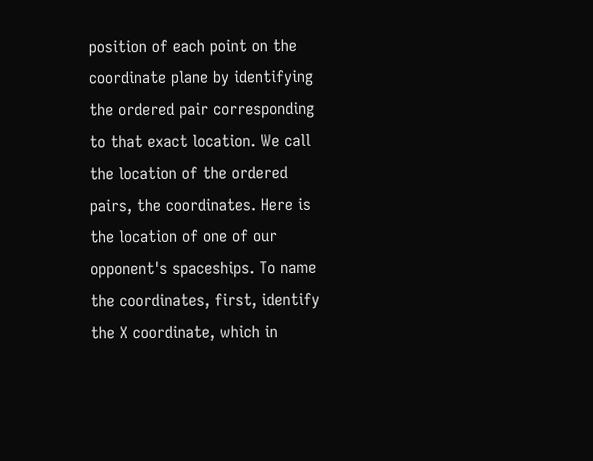position of each point on the coordinate plane by identifying the ordered pair corresponding to that exact location. We call the location of the ordered pairs, the coordinates. Here is the location of one of our opponent's spaceships. To name the coordinates, first, identify the X coordinate, which in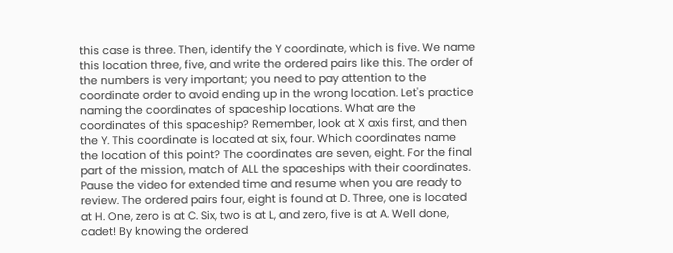this case is three. Then, identify the Y coordinate, which is five. We name this location three, five, and write the ordered pairs like this. The order of the numbers is very important; you need to pay attention to the coordinate order to avoid ending up in the wrong location. Let's practice naming the coordinates of spaceship locations. What are the coordinates of this spaceship? Remember, look at X axis first, and then the Y. This coordinate is located at six, four. Which coordinates name the location of this point? The coordinates are seven, eight. For the final part of the mission, match of ALL the spaceships with their coordinates. Pause the video for extended time and resume when you are ready to review. The ordered pairs four, eight is found at D. Three, one is located at H. One, zero is at C. Six, two is at L, and zero, five is at A. Well done, cadet! By knowing the ordered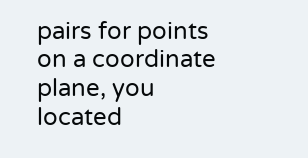pairs for points on a coordinate plane, you located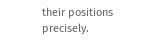their positions precisely.